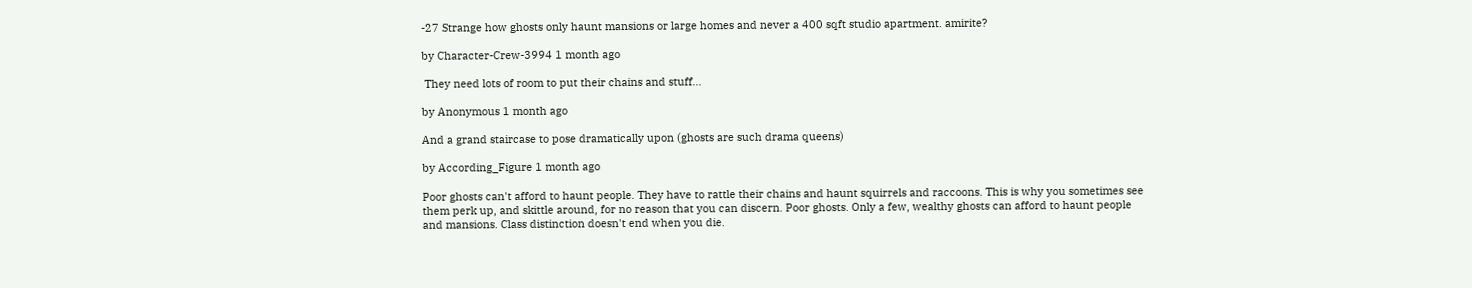-27 Strange how ghosts only haunt mansions or large homes and never a 400 sqft studio apartment. amirite?

by Character-Crew-3994 1 month ago

 They need lots of room to put their chains and stuff...

by Anonymous 1 month ago

And a grand staircase to pose dramatically upon (ghosts are such drama queens)

by According_Figure 1 month ago

Poor ghosts can't afford to haunt people. They have to rattle their chains and haunt squirrels and raccoons. This is why you sometimes see them perk up, and skittle around, for no reason that you can discern. Poor ghosts. Only a few, wealthy ghosts can afford to haunt people and mansions. Class distinction doesn't end when you die.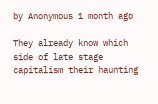by Anonymous 1 month ago

They already know which side of late stage capitalism their haunting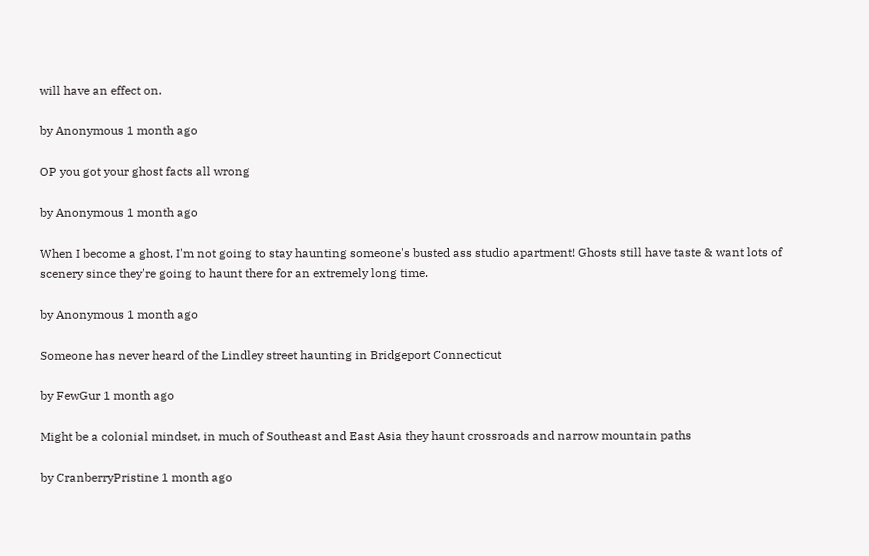will have an effect on.

by Anonymous 1 month ago

OP you got your ghost facts all wrong

by Anonymous 1 month ago

When I become a ghost, I'm not going to stay haunting someone's busted ass studio apartment! Ghosts still have taste & want lots of scenery since they're going to haunt there for an extremely long time.

by Anonymous 1 month ago

Someone has never heard of the Lindley street haunting in Bridgeport Connecticut

by FewGur 1 month ago

Might be a colonial mindset, in much of Southeast and East Asia they haunt crossroads and narrow mountain paths

by CranberryPristine 1 month ago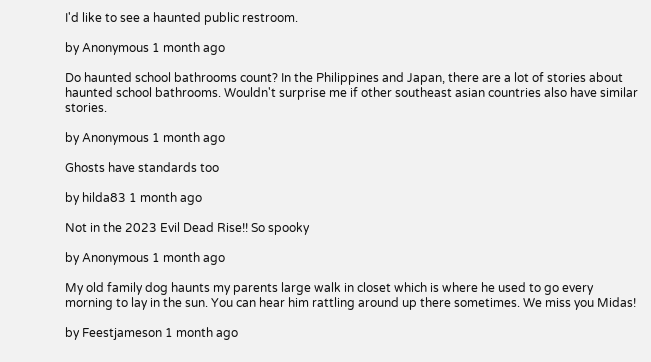I'd like to see a haunted public restroom.

by Anonymous 1 month ago

Do haunted school bathrooms count? In the Philippines and Japan, there are a lot of stories about haunted school bathrooms. Wouldn't surprise me if other southeast asian countries also have similar stories.

by Anonymous 1 month ago

Ghosts have standards too

by hilda83 1 month ago

Not in the 2023 Evil Dead Rise!! So spooky

by Anonymous 1 month ago

My old family dog haunts my parents large walk in closet which is where he used to go every morning to lay in the sun. You can hear him rattling around up there sometimes. We miss you Midas!

by Feestjameson 1 month ago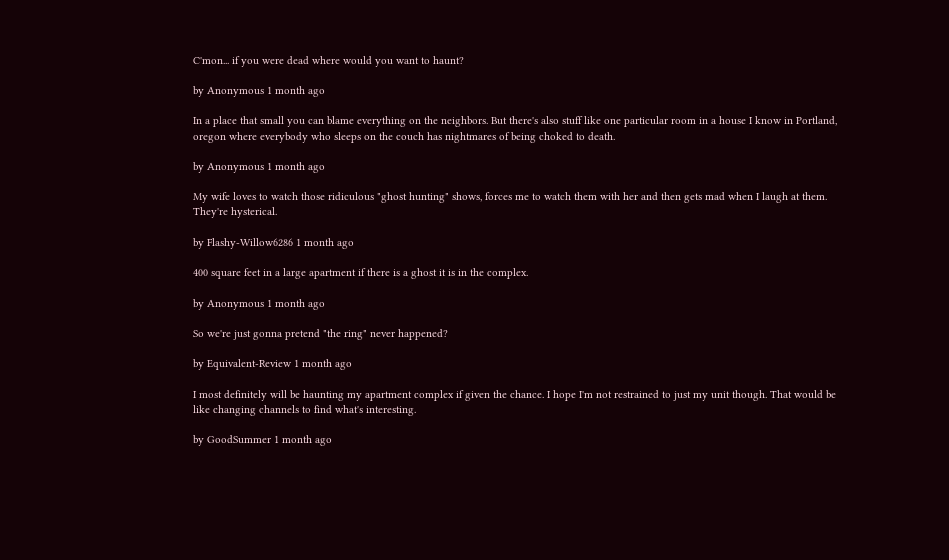C'mon... if you were dead where would you want to haunt?

by Anonymous 1 month ago

In a place that small you can blame everything on the neighbors. But there's also stuff like one particular room in a house I know in Portland, oregon where everybody who sleeps on the couch has nightmares of being choked to death.

by Anonymous 1 month ago

My wife loves to watch those ridiculous "ghost hunting" shows, forces me to watch them with her and then gets mad when I laugh at them. They're hysterical.

by Flashy-Willow6286 1 month ago

400 square feet in a large apartment if there is a ghost it is in the complex.

by Anonymous 1 month ago

So we're just gonna pretend "the ring" never happened?

by Equivalent-Review 1 month ago

I most definitely will be haunting my apartment complex if given the chance. I hope I'm not restrained to just my unit though. That would be like changing channels to find what's interesting.

by GoodSummer 1 month ago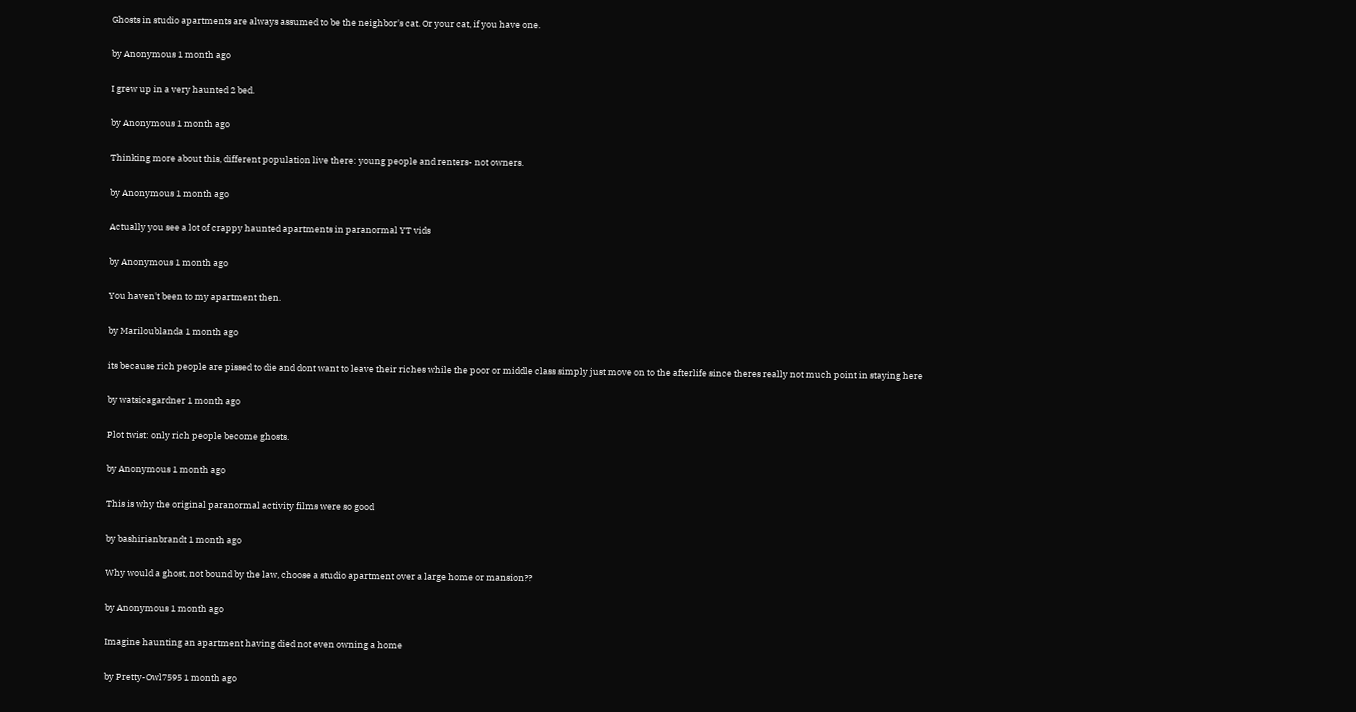Ghosts in studio apartments are always assumed to be the neighbor's cat. Or your cat, if you have one.

by Anonymous 1 month ago

I grew up in a very haunted 2 bed.

by Anonymous 1 month ago

Thinking more about this, different population live there: young people and renters- not owners.

by Anonymous 1 month ago

Actually you see a lot of crappy haunted apartments in paranormal YT vids

by Anonymous 1 month ago

You haven't been to my apartment then.

by Mariloublanda 1 month ago

its because rich people are pissed to die and dont want to leave their riches while the poor or middle class simply just move on to the afterlife since theres really not much point in staying here

by watsicagardner 1 month ago

Plot twist: only rich people become ghosts.

by Anonymous 1 month ago

This is why the original paranormal activity films were so good

by bashirianbrandt 1 month ago

Why would a ghost, not bound by the law, choose a studio apartment over a large home or mansion??

by Anonymous 1 month ago

Imagine haunting an apartment having died not even owning a home

by Pretty-Owl7595 1 month ago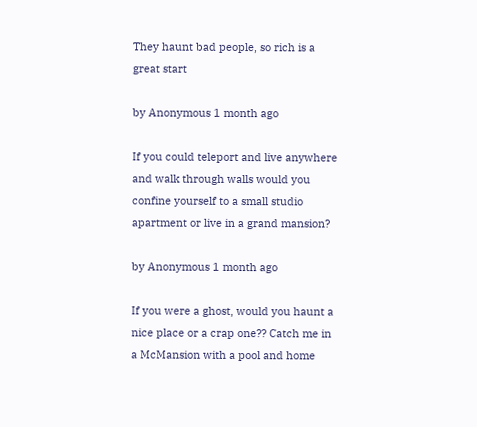They haunt bad people, so rich is a great start

by Anonymous 1 month ago

If you could teleport and live anywhere and walk through walls would you confine yourself to a small studio apartment or live in a grand mansion?

by Anonymous 1 month ago

If you were a ghost, would you haunt a nice place or a crap one?? Catch me in a McMansion with a pool and home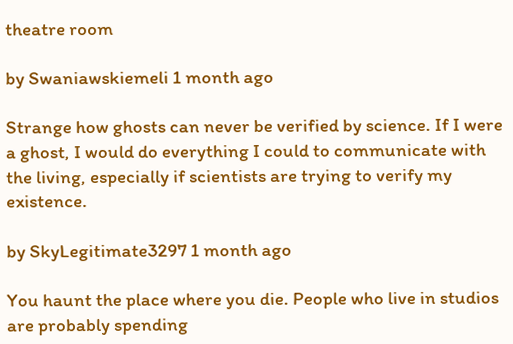theatre room

by Swaniawskiemeli 1 month ago

Strange how ghosts can never be verified by science. If I were a ghost, I would do everything I could to communicate with the living, especially if scientists are trying to verify my existence.

by SkyLegitimate3297 1 month ago

You haunt the place where you die. People who live in studios are probably spending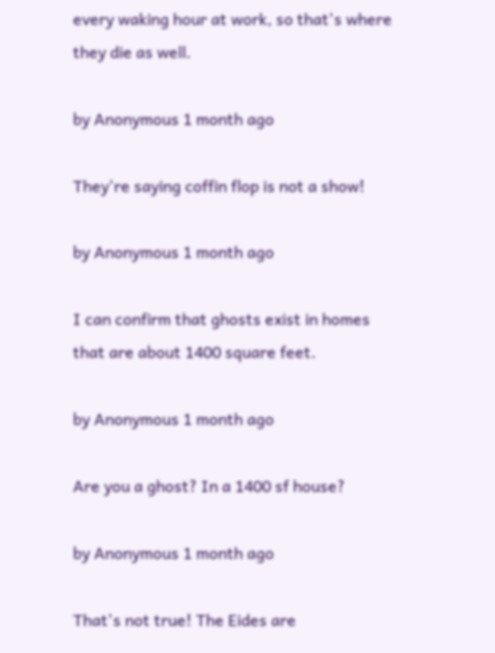every waking hour at work, so that's where they die as well.

by Anonymous 1 month ago

They're saying coffin flop is not a show!

by Anonymous 1 month ago

I can confirm that ghosts exist in homes that are about 1400 square feet.

by Anonymous 1 month ago

Are you a ghost? In a 1400 sf house?

by Anonymous 1 month ago

That's not true! The Eides are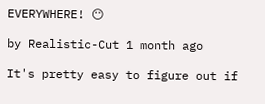EVERYWHERE! 😶

by Realistic-Cut 1 month ago

It's pretty easy to figure out if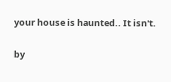your house is haunted.. It isn't.

by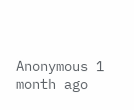Anonymous 1 month ago